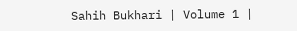Sahih Bukhari | Volume 1 |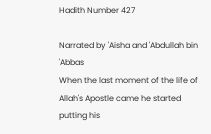Hadith Number 427

Narrated by 'Aisha and 'Abdullah bin 'Abbas
When the last moment of the life of Allah's Apostle came he started putting his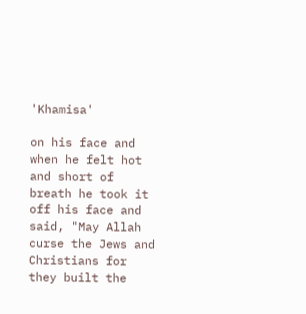'Khamisa'

on his face and when he felt hot and short of breath he took it off his face and said, "May Allah curse the Jews and Christians for they built the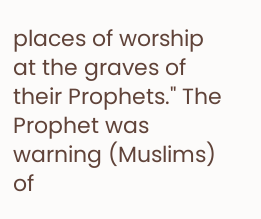places of worship at the graves of their Prophets." The Prophet was warning (Muslims) of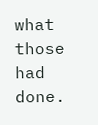what those had done.